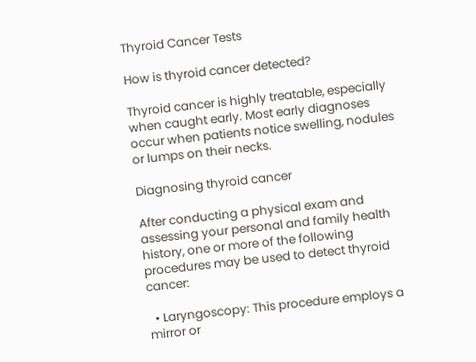Thyroid Cancer Tests

How is thyroid cancer detected?

Thyroid cancer is highly treatable, especially when caught early. Most early diagnoses occur when patients notice swelling, nodules or lumps on their necks.

Diagnosing thyroid cancer

After conducting a physical exam and assessing your personal and family health history, one or more of the following procedures may be used to detect thyroid cancer:

  • Laryngoscopy: This procedure employs a mirror or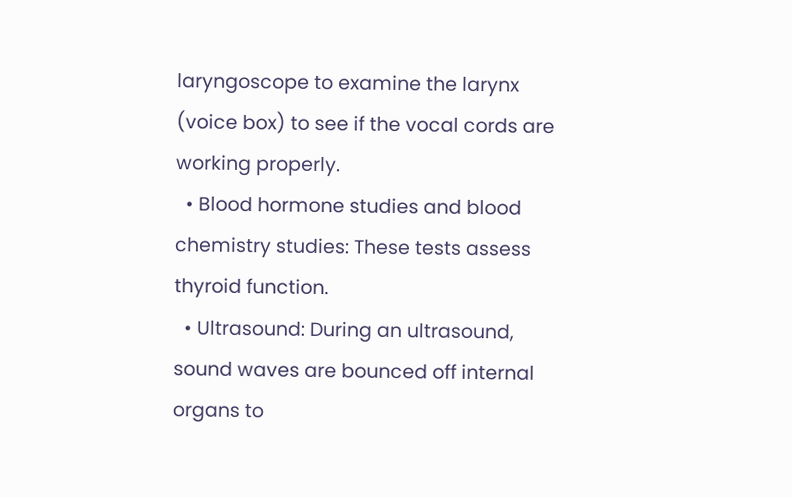laryngoscope to examine the larynx (voice box) to see if the vocal cords are working properly.
  • Blood hormone studies and blood chemistry studies: These tests assess thyroid function.
  • Ultrasound: During an ultrasound, sound waves are bounced off internal organs to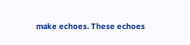make echoes. These echoes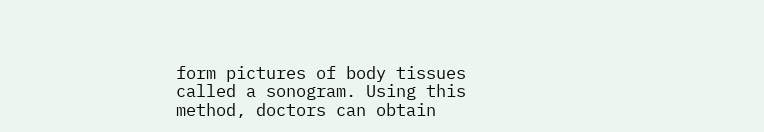form pictures of body tissues called a sonogram. Using this method, doctors can obtain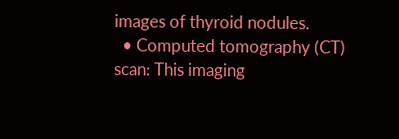images of thyroid nodules.
  • Computed tomography (CT) scan: This imaging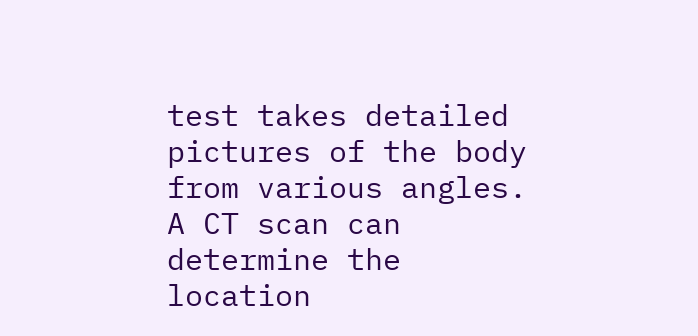test takes detailed pictures of the body from various angles. A CT scan can determine the location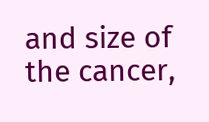and size of the cancer,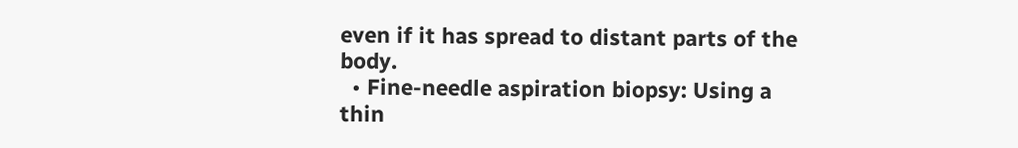even if it has spread to distant parts of the body.
  • Fine-needle aspiration biopsy: Using a thin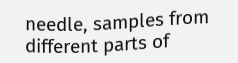needle, samples from different parts of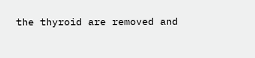the thyroid are removed and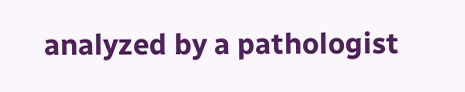analyzed by a pathologist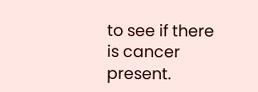to see if there is cancer present.